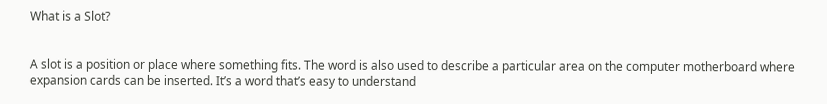What is a Slot?


A slot is a position or place where something fits. The word is also used to describe a particular area on the computer motherboard where expansion cards can be inserted. It’s a word that’s easy to understand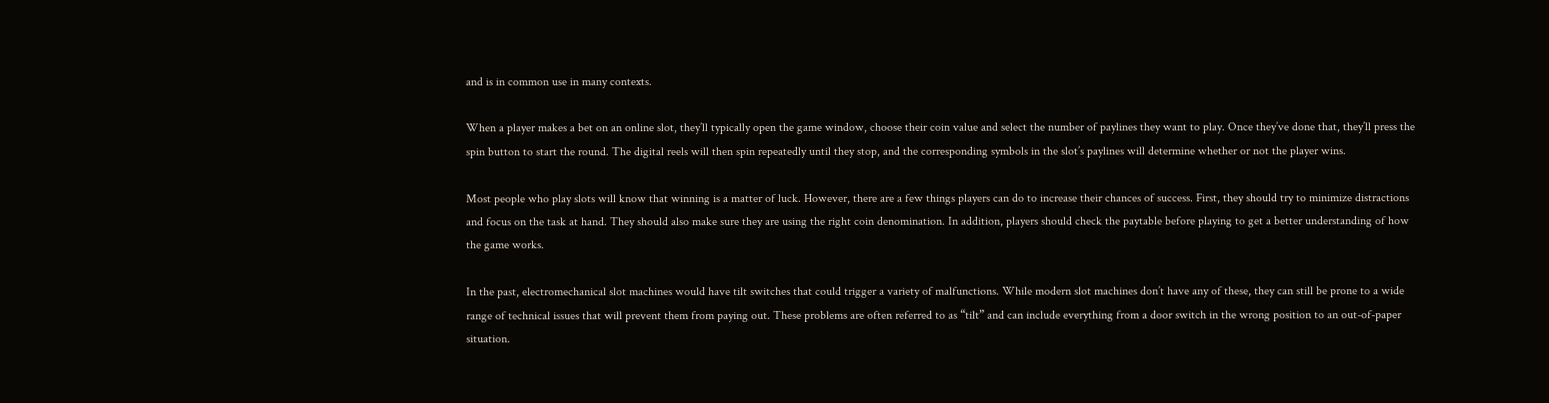and is in common use in many contexts.

When a player makes a bet on an online slot, they’ll typically open the game window, choose their coin value and select the number of paylines they want to play. Once they’ve done that, they’ll press the spin button to start the round. The digital reels will then spin repeatedly until they stop, and the corresponding symbols in the slot’s paylines will determine whether or not the player wins.

Most people who play slots will know that winning is a matter of luck. However, there are a few things players can do to increase their chances of success. First, they should try to minimize distractions and focus on the task at hand. They should also make sure they are using the right coin denomination. In addition, players should check the paytable before playing to get a better understanding of how the game works.

In the past, electromechanical slot machines would have tilt switches that could trigger a variety of malfunctions. While modern slot machines don’t have any of these, they can still be prone to a wide range of technical issues that will prevent them from paying out. These problems are often referred to as “tilt” and can include everything from a door switch in the wrong position to an out-of-paper situation.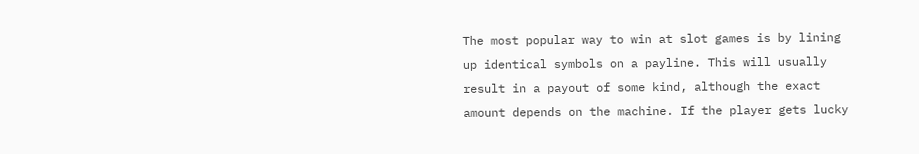The most popular way to win at slot games is by lining up identical symbols on a payline. This will usually result in a payout of some kind, although the exact amount depends on the machine. If the player gets lucky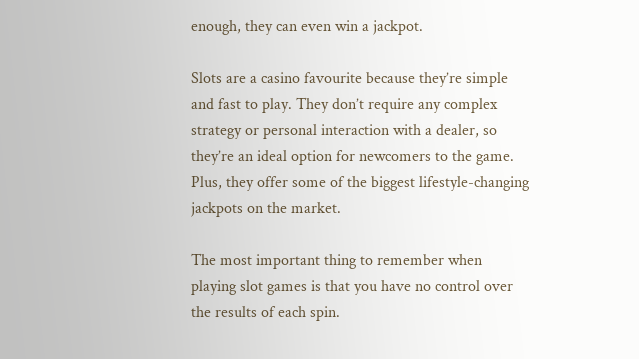enough, they can even win a jackpot.

Slots are a casino favourite because they’re simple and fast to play. They don’t require any complex strategy or personal interaction with a dealer, so they’re an ideal option for newcomers to the game. Plus, they offer some of the biggest lifestyle-changing jackpots on the market.

The most important thing to remember when playing slot games is that you have no control over the results of each spin.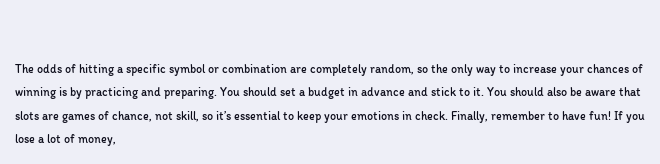The odds of hitting a specific symbol or combination are completely random, so the only way to increase your chances of winning is by practicing and preparing. You should set a budget in advance and stick to it. You should also be aware that slots are games of chance, not skill, so it’s essential to keep your emotions in check. Finally, remember to have fun! If you lose a lot of money,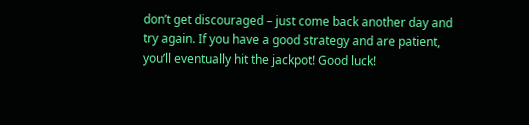don’t get discouraged – just come back another day and try again. If you have a good strategy and are patient, you’ll eventually hit the jackpot! Good luck!